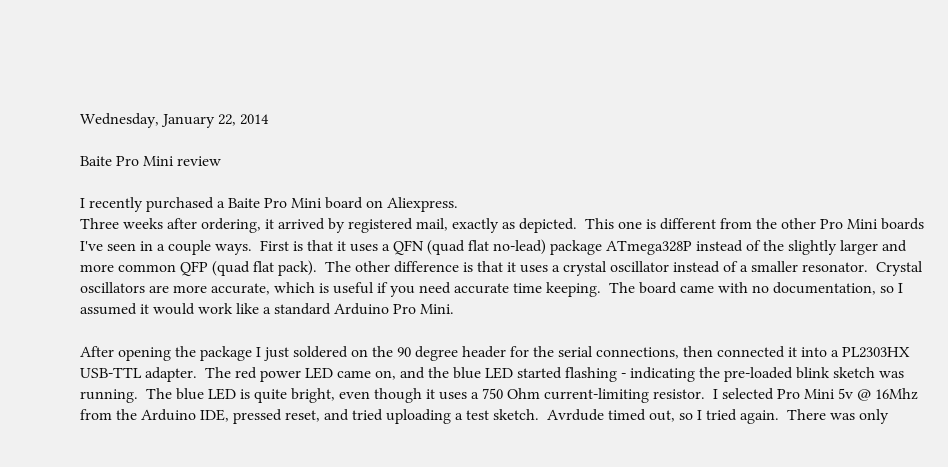Wednesday, January 22, 2014

Baite Pro Mini review

I recently purchased a Baite Pro Mini board on Aliexpress.
Three weeks after ordering, it arrived by registered mail, exactly as depicted.  This one is different from the other Pro Mini boards I've seen in a couple ways.  First is that it uses a QFN (quad flat no-lead) package ATmega328P instead of the slightly larger and more common QFP (quad flat pack).  The other difference is that it uses a crystal oscillator instead of a smaller resonator.  Crystal oscillators are more accurate, which is useful if you need accurate time keeping.  The board came with no documentation, so I assumed it would work like a standard Arduino Pro Mini.

After opening the package I just soldered on the 90 degree header for the serial connections, then connected it into a PL2303HX USB-TTL adapter.  The red power LED came on, and the blue LED started flashing - indicating the pre-loaded blink sketch was running.  The blue LED is quite bright, even though it uses a 750 Ohm current-limiting resistor.  I selected Pro Mini 5v @ 16Mhz from the Arduino IDE, pressed reset, and tried uploading a test sketch.  Avrdude timed out, so I tried again.  There was only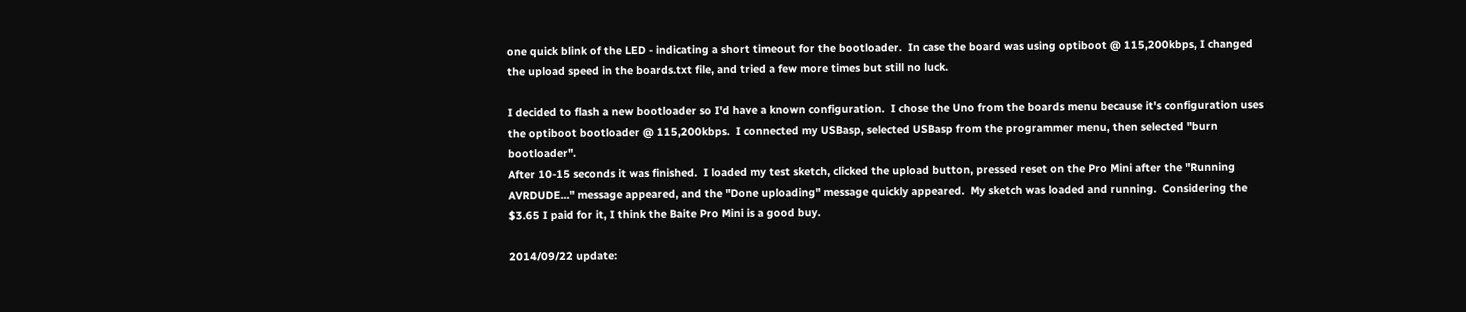one quick blink of the LED - indicating a short timeout for the bootloader.  In case the board was using optiboot @ 115,200kbps, I changed the upload speed in the boards.txt file, and tried a few more times but still no luck.

I decided to flash a new bootloader so I'd have a known configuration.  I chose the Uno from the boards menu because it's configuration uses the optiboot bootloader @ 115,200kbps.  I connected my USBasp, selected USBasp from the programmer menu, then selected "burn bootloader".
After 10-15 seconds it was finished.  I loaded my test sketch, clicked the upload button, pressed reset on the Pro Mini after the "Running AVRDUDE..." message appeared, and the "Done uploading" message quickly appeared.  My sketch was loaded and running.  Considering the $3.65 I paid for it, I think the Baite Pro Mini is a good buy.

2014/09/22 update: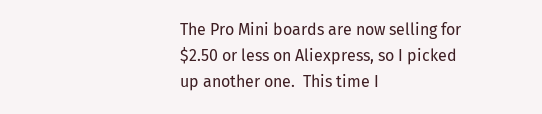The Pro Mini boards are now selling for $2.50 or less on Aliexpress, so I picked up another one.  This time I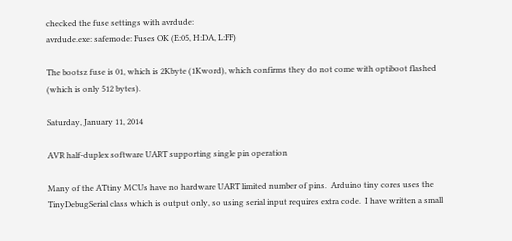checked the fuse settings with avrdude:
avrdude.exe: safemode: Fuses OK (E:05, H:DA, L:FF)

The bootsz fuse is 01, which is 2Kbyte (1Kword), which confirms they do not come with optiboot flashed (which is only 512 bytes).

Saturday, January 11, 2014

AVR half-duplex software UART supporting single pin operation

Many of the ATtiny MCUs have no hardware UART limited number of pins.  Arduino tiny cores uses the TinyDebugSerial class which is output only, so using serial input requires extra code.  I have written a small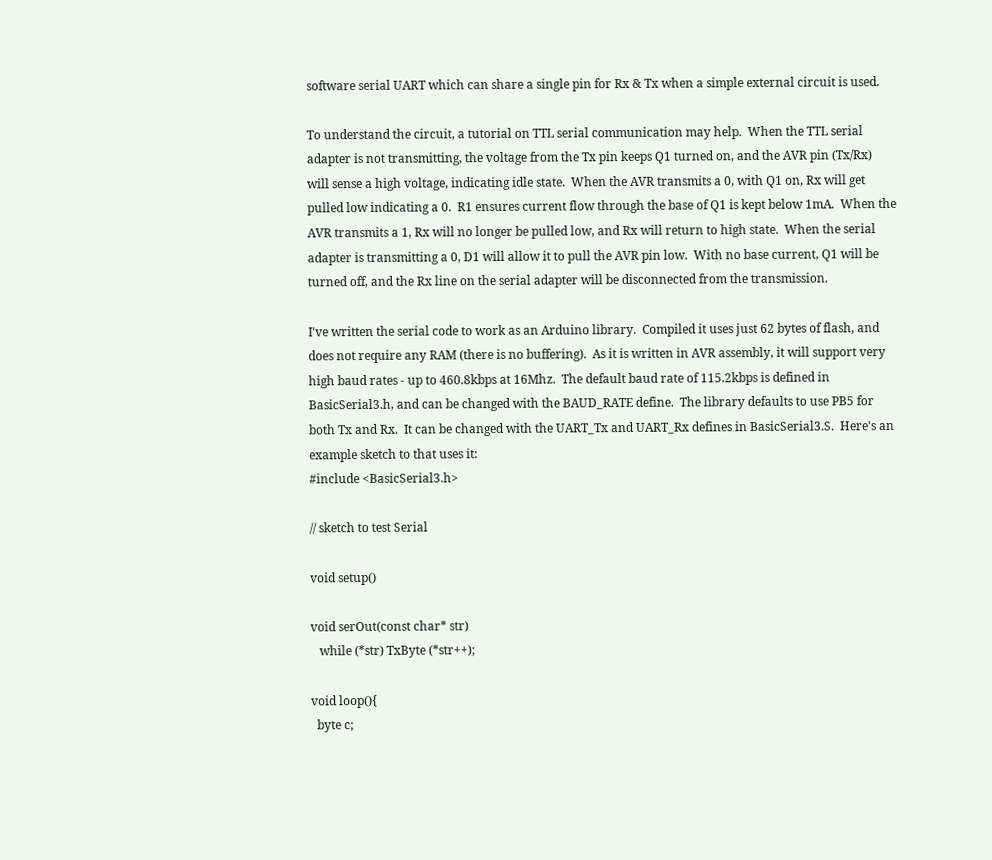software serial UART which can share a single pin for Rx & Tx when a simple external circuit is used.

To understand the circuit, a tutorial on TTL serial communication may help.  When the TTL serial adapter is not transmitting, the voltage from the Tx pin keeps Q1 turned on, and the AVR pin (Tx/Rx) will sense a high voltage, indicating idle state.  When the AVR transmits a 0, with Q1 on, Rx will get pulled low indicating a 0.  R1 ensures current flow through the base of Q1 is kept below 1mA.  When the AVR transmits a 1, Rx will no longer be pulled low, and Rx will return to high state.  When the serial adapter is transmitting a 0, D1 will allow it to pull the AVR pin low.  With no base current, Q1 will be turned off, and the Rx line on the serial adapter will be disconnected from the transmission.

I've written the serial code to work as an Arduino library.  Compiled it uses just 62 bytes of flash, and does not require any RAM (there is no buffering).  As it is written in AVR assembly, it will support very high baud rates - up to 460.8kbps at 16Mhz.  The default baud rate of 115.2kbps is defined in BasicSerial3.h, and can be changed with the BAUD_RATE define.  The library defaults to use PB5 for both Tx and Rx.  It can be changed with the UART_Tx and UART_Rx defines in BasicSerial3.S.  Here's an example sketch to that uses it:
#include <BasicSerial3.h>

// sketch to test Serial

void setup()

void serOut(const char* str)
   while (*str) TxByte (*str++);

void loop(){
  byte c;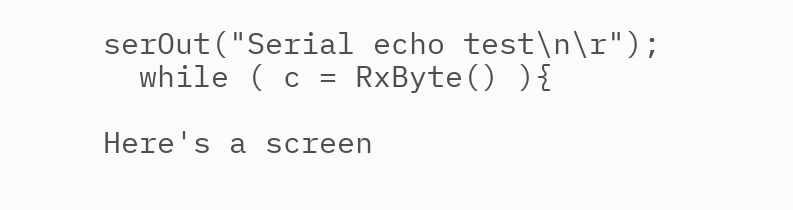serOut("Serial echo test\n\r");
  while ( c = RxByte() ){

Here's a screen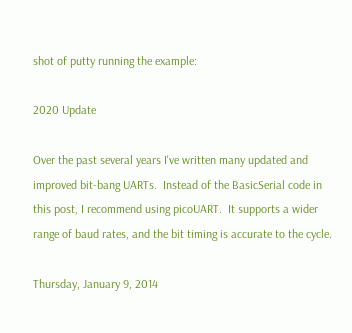shot of putty running the example:

2020 Update

Over the past several years I've written many updated and improved bit-bang UARTs.  Instead of the BasicSerial code in this post, I recommend using picoUART.  It supports a wider range of baud rates, and the bit timing is accurate to the cycle.

Thursday, January 9, 2014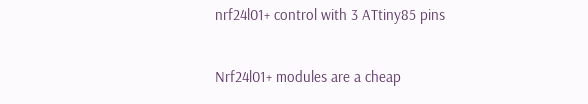nrf24l01+ control with 3 ATtiny85 pins

Nrf24l01+ modules are a cheap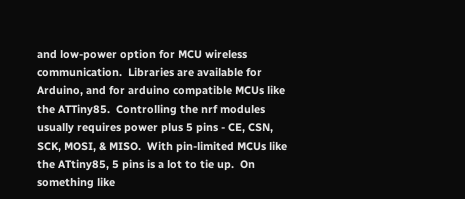and low-power option for MCU wireless communication.  Libraries are available for Arduino, and for arduino compatible MCUs like the ATTiny85.  Controlling the nrf modules usually requires power plus 5 pins - CE, CSN, SCK, MOSI, & MISO.  With pin-limited MCUs like the ATtiny85, 5 pins is a lot to tie up.  On something like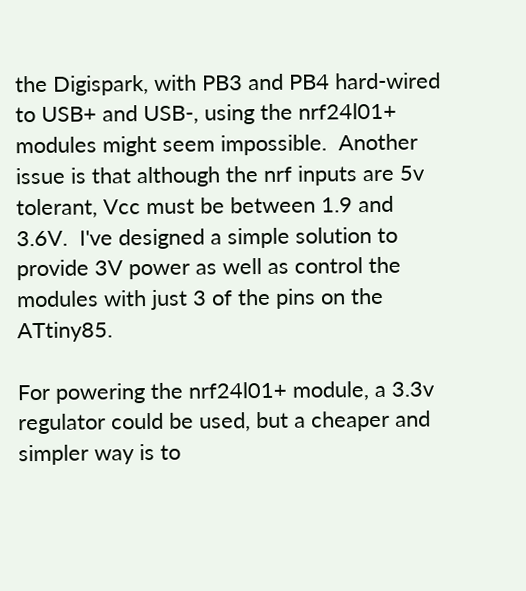the Digispark, with PB3 and PB4 hard-wired to USB+ and USB-, using the nrf24l01+ modules might seem impossible.  Another issue is that although the nrf inputs are 5v tolerant, Vcc must be between 1.9 and 3.6V.  I've designed a simple solution to provide 3V power as well as control the modules with just 3 of the pins on the ATtiny85.

For powering the nrf24l01+ module, a 3.3v regulator could be used, but a cheaper and simpler way is to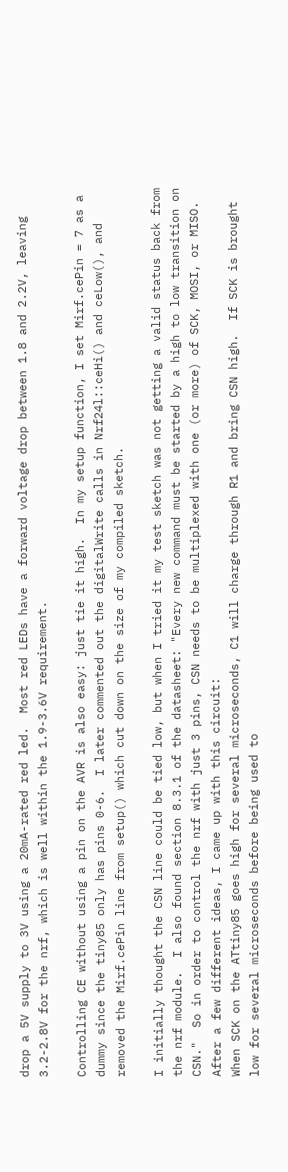drop a 5V supply to 3V using a 20mA-rated red led.  Most red LEDs have a forward voltage drop between 1.8 and 2.2V, leaving 3.2-2.8V for the nrf, which is well within the 1.9-3.6V requirement.

Controlling CE without using a pin on the AVR is also easy: just tie it high.  In my setup function, I set Mirf.cePin = 7 as a dummy since the tiny85 only has pins 0-6.  I later commented out the digitalWrite calls in Nrf24l::ceHi() and ceLow(), and removed the Mirf.cePin line from setup() which cut down on the size of my compiled sketch.

I initially thought the CSN line could be tied low, but when I tried it my test sketch was not getting a valid status back from the nrf module.  I also found section 8.3.1 of the datasheet: "Every new command must be started by a high to low transition on CSN."  So in order to control the nrf with just 3 pins, CSN needs to be multiplexed with one (or more) of SCK, MOSI, or MISO.  After a few different ideas, I came up with this circuit:
When SCK on the ATtiny85 goes high for several microseconds, C1 will charge through R1 and bring CSN high.  If SCK is brought low for several microseconds before being used to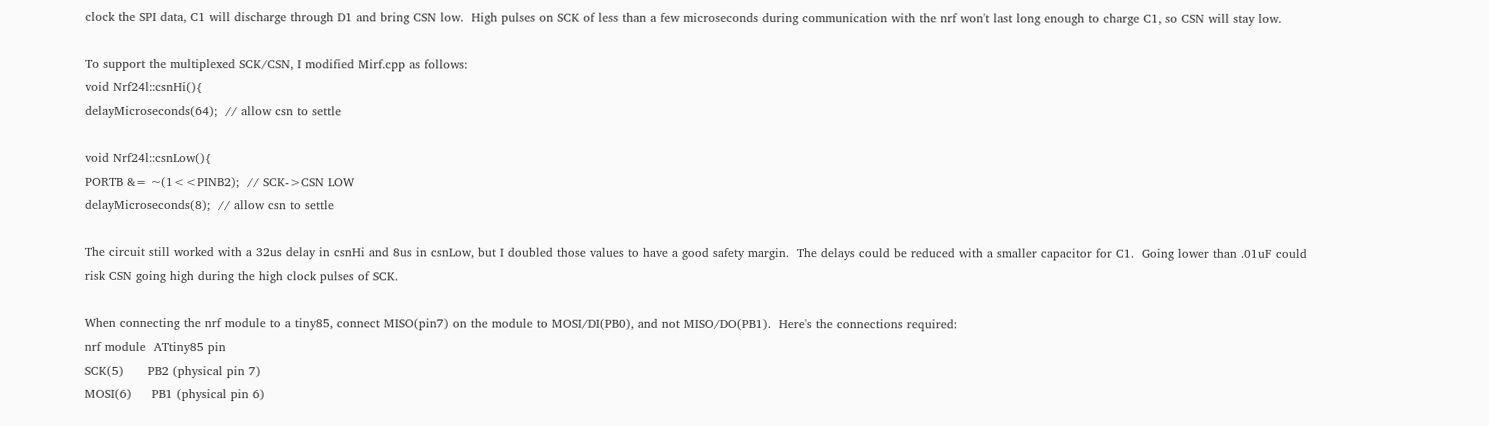clock the SPI data, C1 will discharge through D1 and bring CSN low.  High pulses on SCK of less than a few microseconds during communication with the nrf won't last long enough to charge C1, so CSN will stay low.

To support the multiplexed SCK/CSN, I modified Mirf.cpp as follows:
void Nrf24l::csnHi(){
delayMicroseconds(64);  // allow csn to settle

void Nrf24l::csnLow(){
PORTB &= ~(1<<PINB2);  // SCK->CSN LOW
delayMicroseconds(8);  // allow csn to settle

The circuit still worked with a 32us delay in csnHi and 8us in csnLow, but I doubled those values to have a good safety margin.  The delays could be reduced with a smaller capacitor for C1.  Going lower than .01uF could risk CSN going high during the high clock pulses of SCK.

When connecting the nrf module to a tiny85, connect MISO(pin7) on the module to MOSI/DI(PB0), and not MISO/DO(PB1).  Here's the connections required:
nrf module  ATtiny85 pin
SCK(5)      PB2 (physical pin 7)
MOSI(6)     PB1 (physical pin 6)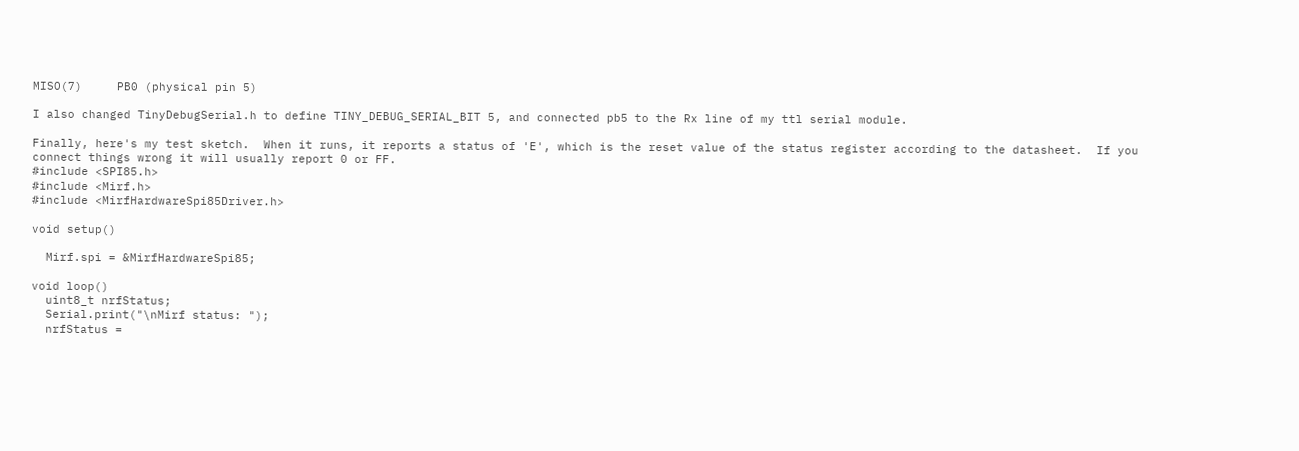MISO(7)     PB0 (physical pin 5)

I also changed TinyDebugSerial.h to define TINY_DEBUG_SERIAL_BIT 5, and connected pb5 to the Rx line of my ttl serial module.

Finally, here's my test sketch.  When it runs, it reports a status of 'E', which is the reset value of the status register according to the datasheet.  If you connect things wrong it will usually report 0 or FF.
#include <SPI85.h>
#include <Mirf.h>
#include <MirfHardwareSpi85Driver.h>

void setup()

  Mirf.spi = &MirfHardwareSpi85;

void loop()
  uint8_t nrfStatus;
  Serial.print("\nMirf status: ");
  nrfStatus =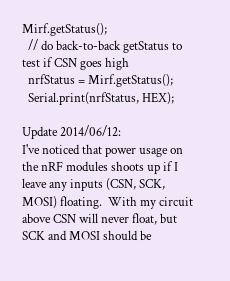Mirf.getStatus();
  // do back-to-back getStatus to test if CSN goes high
  nrfStatus = Mirf.getStatus();
  Serial.print(nrfStatus, HEX);

Update 2014/06/12:
I've noticed that power usage on the nRF modules shoots up if I leave any inputs (CSN, SCK, MOSI) floating.  With my circuit above CSN will never float, but SCK and MOSI should be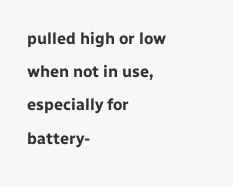pulled high or low when not in use, especially for battery-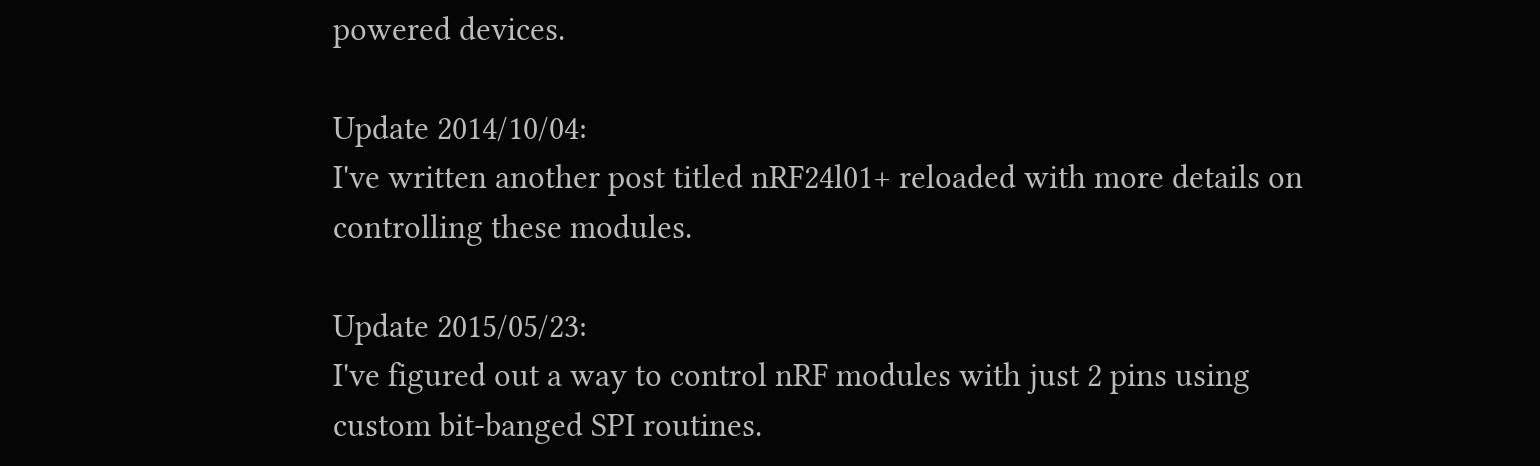powered devices.

Update 2014/10/04:
I've written another post titled nRF24l01+ reloaded with more details on controlling these modules.

Update 2015/05/23:
I've figured out a way to control nRF modules with just 2 pins using custom bit-banged SPI routines.